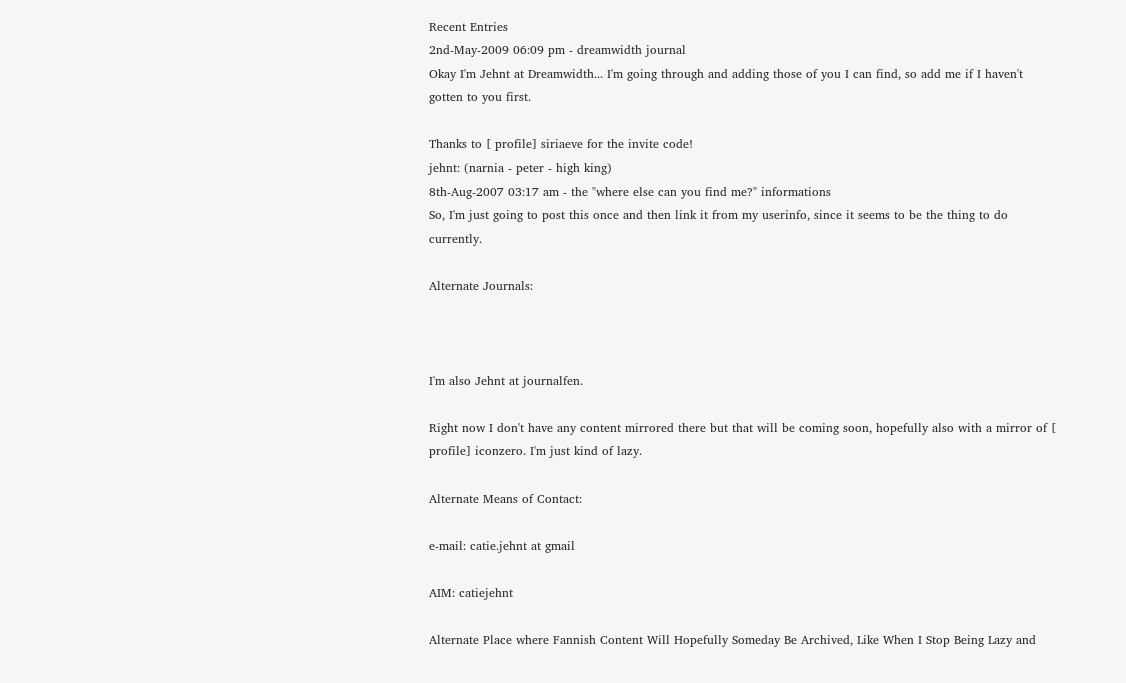Recent Entries
2nd-May-2009 06:09 pm - dreamwidth journal
Okay I'm Jehnt at Dreamwidth... I'm going through and adding those of you I can find, so add me if I haven't gotten to you first.

Thanks to [ profile] siriaeve for the invite code!
jehnt: (narnia - peter - high king)
8th-Aug-2007 03:17 am - the "where else can you find me?" informations
So, I'm just going to post this once and then link it from my userinfo, since it seems to be the thing to do currently.

Alternate Journals:



I'm also Jehnt at journalfen.

Right now I don't have any content mirrored there but that will be coming soon, hopefully also with a mirror of [ profile] iconzero. I'm just kind of lazy.

Alternate Means of Contact:

e-mail: catie.jehnt at gmail

AIM: catiejehnt

Alternate Place where Fannish Content Will Hopefully Someday Be Archived, Like When I Stop Being Lazy and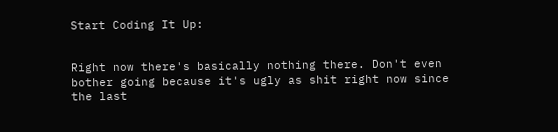Start Coding It Up:


Right now there's basically nothing there. Don't even bother going because it's ugly as shit right now since the last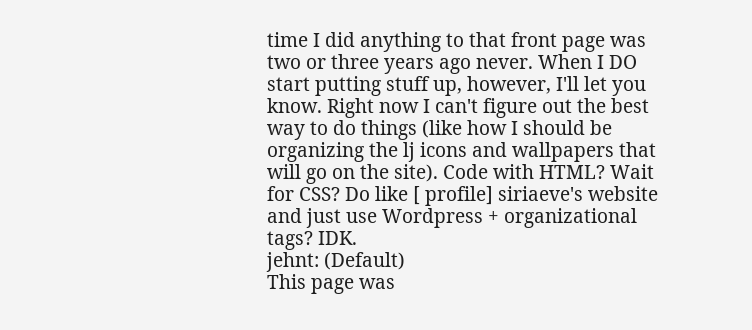time I did anything to that front page was two or three years ago never. When I DO start putting stuff up, however, I'll let you know. Right now I can't figure out the best way to do things (like how I should be organizing the lj icons and wallpapers that will go on the site). Code with HTML? Wait for CSS? Do like [ profile] siriaeve's website and just use Wordpress + organizational tags? IDK.
jehnt: (Default)
This page was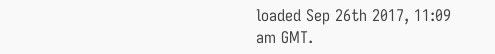loaded Sep 26th 2017, 11:09 am GMT.